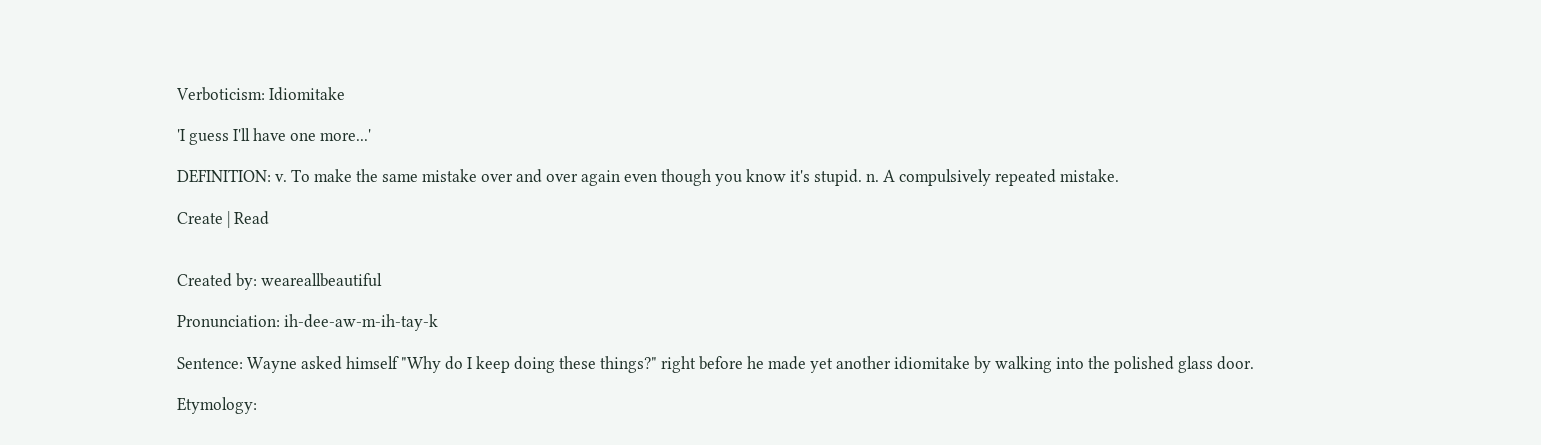Verboticism: Idiomitake

'I guess I'll have one more...'

DEFINITION: v. To make the same mistake over and over again even though you know it's stupid. n. A compulsively repeated mistake.

Create | Read


Created by: weareallbeautiful

Pronunciation: ih-dee-aw-m-ih-tay-k

Sentence: Wayne asked himself "Why do I keep doing these things?" right before he made yet another idiomitake by walking into the polished glass door.

Etymology: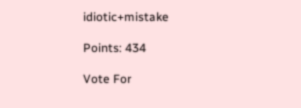idiotic+mistake

Points: 434

Vote For